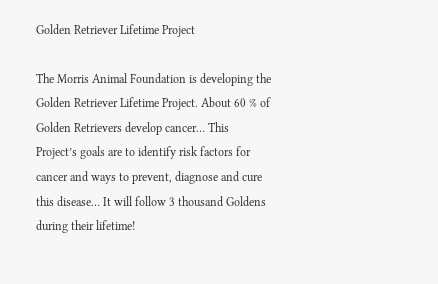Golden Retriever Lifetime Project

The Morris Animal Foundation is developing the Golden Retriever Lifetime Project. About 60 % of Golden Retrievers develop cancer… This Project’s goals are to identify risk factors for cancer and ways to prevent, diagnose and cure this disease… It will follow 3 thousand Goldens during their lifetime!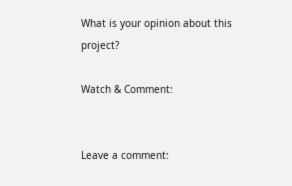What is your opinion about this project?

Watch & Comment:


Leave a comment: